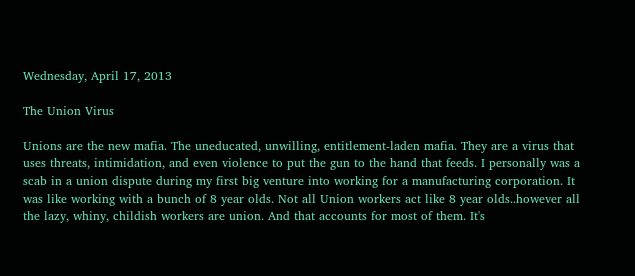Wednesday, April 17, 2013

The Union Virus

Unions are the new mafia. The uneducated, unwilling, entitlement-laden mafia. They are a virus that uses threats, intimidation, and even violence to put the gun to the hand that feeds. I personally was a scab in a union dispute during my first big venture into working for a manufacturing corporation. It was like working with a bunch of 8 year olds. Not all Union workers act like 8 year olds..however all the lazy, whiny, childish workers are union. And that accounts for most of them. It's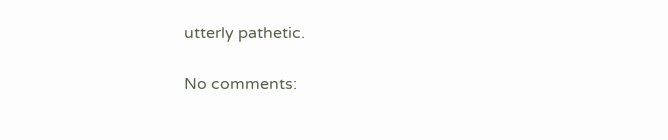utterly pathetic.

No comments: